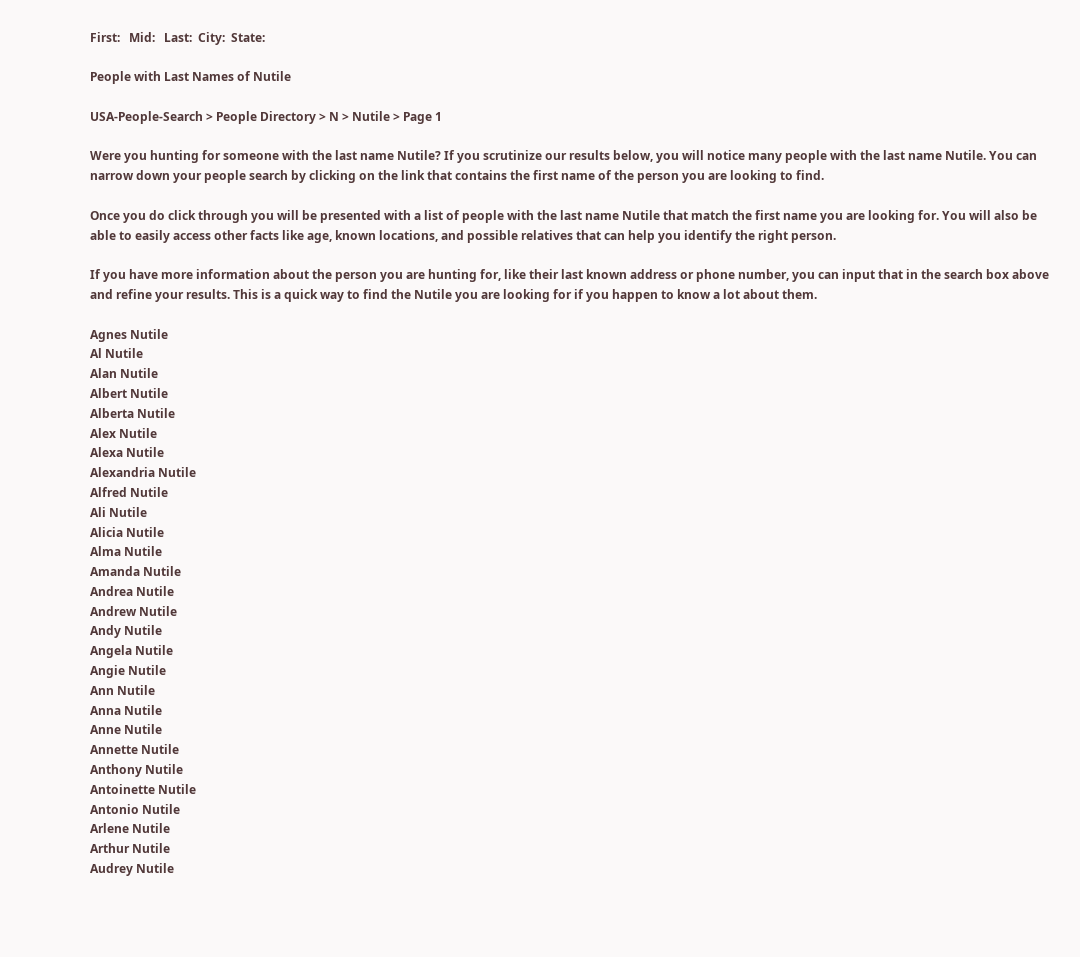First:   Mid:   Last:  City:  State:

People with Last Names of Nutile

USA-People-Search > People Directory > N > Nutile > Page 1

Were you hunting for someone with the last name Nutile? If you scrutinize our results below, you will notice many people with the last name Nutile. You can narrow down your people search by clicking on the link that contains the first name of the person you are looking to find.

Once you do click through you will be presented with a list of people with the last name Nutile that match the first name you are looking for. You will also be able to easily access other facts like age, known locations, and possible relatives that can help you identify the right person.

If you have more information about the person you are hunting for, like their last known address or phone number, you can input that in the search box above and refine your results. This is a quick way to find the Nutile you are looking for if you happen to know a lot about them.

Agnes Nutile
Al Nutile
Alan Nutile
Albert Nutile
Alberta Nutile
Alex Nutile
Alexa Nutile
Alexandria Nutile
Alfred Nutile
Ali Nutile
Alicia Nutile
Alma Nutile
Amanda Nutile
Andrea Nutile
Andrew Nutile
Andy Nutile
Angela Nutile
Angie Nutile
Ann Nutile
Anna Nutile
Anne Nutile
Annette Nutile
Anthony Nutile
Antoinette Nutile
Antonio Nutile
Arlene Nutile
Arthur Nutile
Audrey Nutile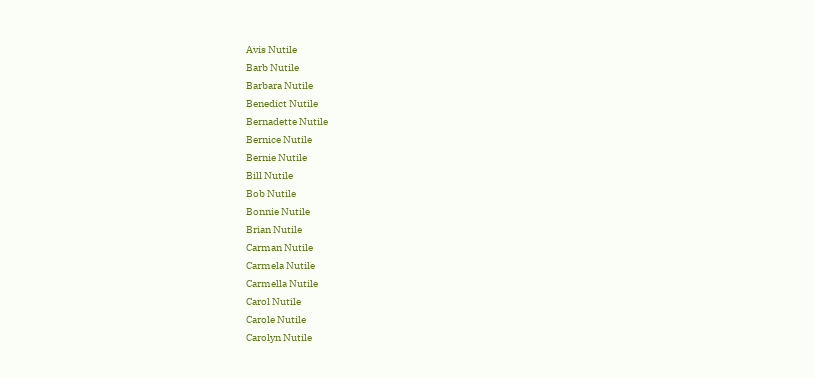Avis Nutile
Barb Nutile
Barbara Nutile
Benedict Nutile
Bernadette Nutile
Bernice Nutile
Bernie Nutile
Bill Nutile
Bob Nutile
Bonnie Nutile
Brian Nutile
Carman Nutile
Carmela Nutile
Carmella Nutile
Carol Nutile
Carole Nutile
Carolyn Nutile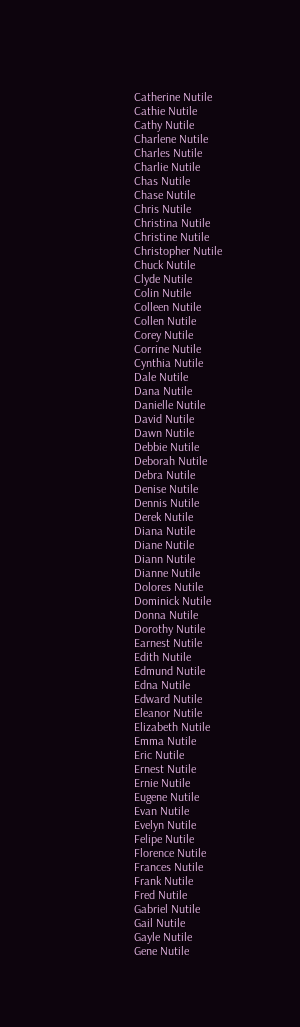Catherine Nutile
Cathie Nutile
Cathy Nutile
Charlene Nutile
Charles Nutile
Charlie Nutile
Chas Nutile
Chase Nutile
Chris Nutile
Christina Nutile
Christine Nutile
Christopher Nutile
Chuck Nutile
Clyde Nutile
Colin Nutile
Colleen Nutile
Collen Nutile
Corey Nutile
Corrine Nutile
Cynthia Nutile
Dale Nutile
Dana Nutile
Danielle Nutile
David Nutile
Dawn Nutile
Debbie Nutile
Deborah Nutile
Debra Nutile
Denise Nutile
Dennis Nutile
Derek Nutile
Diana Nutile
Diane Nutile
Diann Nutile
Dianne Nutile
Dolores Nutile
Dominick Nutile
Donna Nutile
Dorothy Nutile
Earnest Nutile
Edith Nutile
Edmund Nutile
Edna Nutile
Edward Nutile
Eleanor Nutile
Elizabeth Nutile
Emma Nutile
Eric Nutile
Ernest Nutile
Ernie Nutile
Eugene Nutile
Evan Nutile
Evelyn Nutile
Felipe Nutile
Florence Nutile
Frances Nutile
Frank Nutile
Fred Nutile
Gabriel Nutile
Gail Nutile
Gayle Nutile
Gene Nutile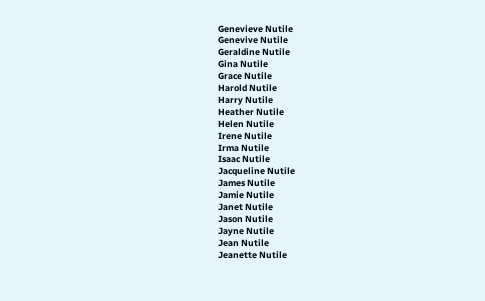Genevieve Nutile
Genevive Nutile
Geraldine Nutile
Gina Nutile
Grace Nutile
Harold Nutile
Harry Nutile
Heather Nutile
Helen Nutile
Irene Nutile
Irma Nutile
Isaac Nutile
Jacqueline Nutile
James Nutile
Jamie Nutile
Janet Nutile
Jason Nutile
Jayne Nutile
Jean Nutile
Jeanette Nutile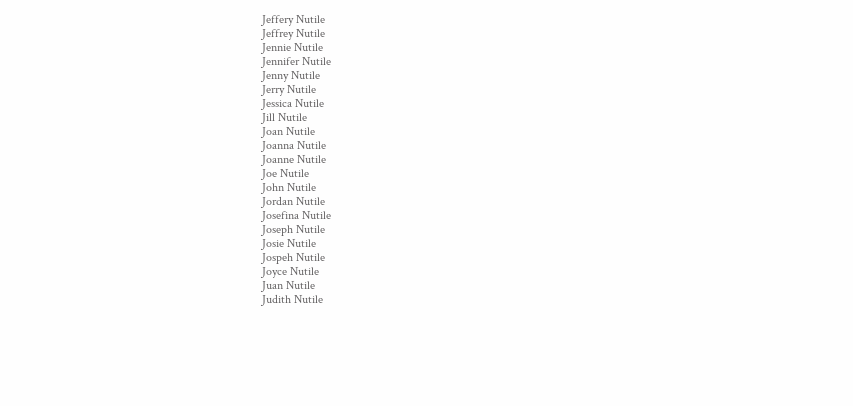Jeffery Nutile
Jeffrey Nutile
Jennie Nutile
Jennifer Nutile
Jenny Nutile
Jerry Nutile
Jessica Nutile
Jill Nutile
Joan Nutile
Joanna Nutile
Joanne Nutile
Joe Nutile
John Nutile
Jordan Nutile
Josefina Nutile
Joseph Nutile
Josie Nutile
Jospeh Nutile
Joyce Nutile
Juan Nutile
Judith Nutile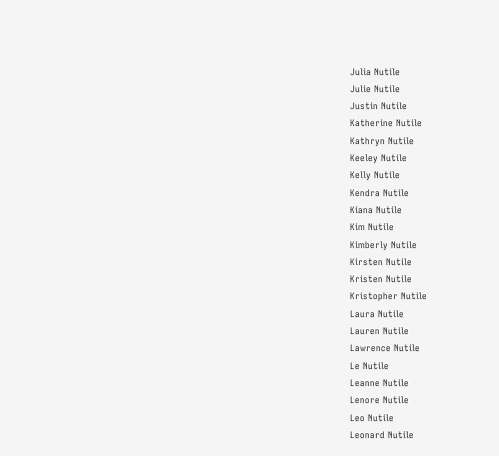Julia Nutile
Julie Nutile
Justin Nutile
Katherine Nutile
Kathryn Nutile
Keeley Nutile
Kelly Nutile
Kendra Nutile
Kiana Nutile
Kim Nutile
Kimberly Nutile
Kirsten Nutile
Kristen Nutile
Kristopher Nutile
Laura Nutile
Lauren Nutile
Lawrence Nutile
Le Nutile
Leanne Nutile
Lenore Nutile
Leo Nutile
Leonard Nutile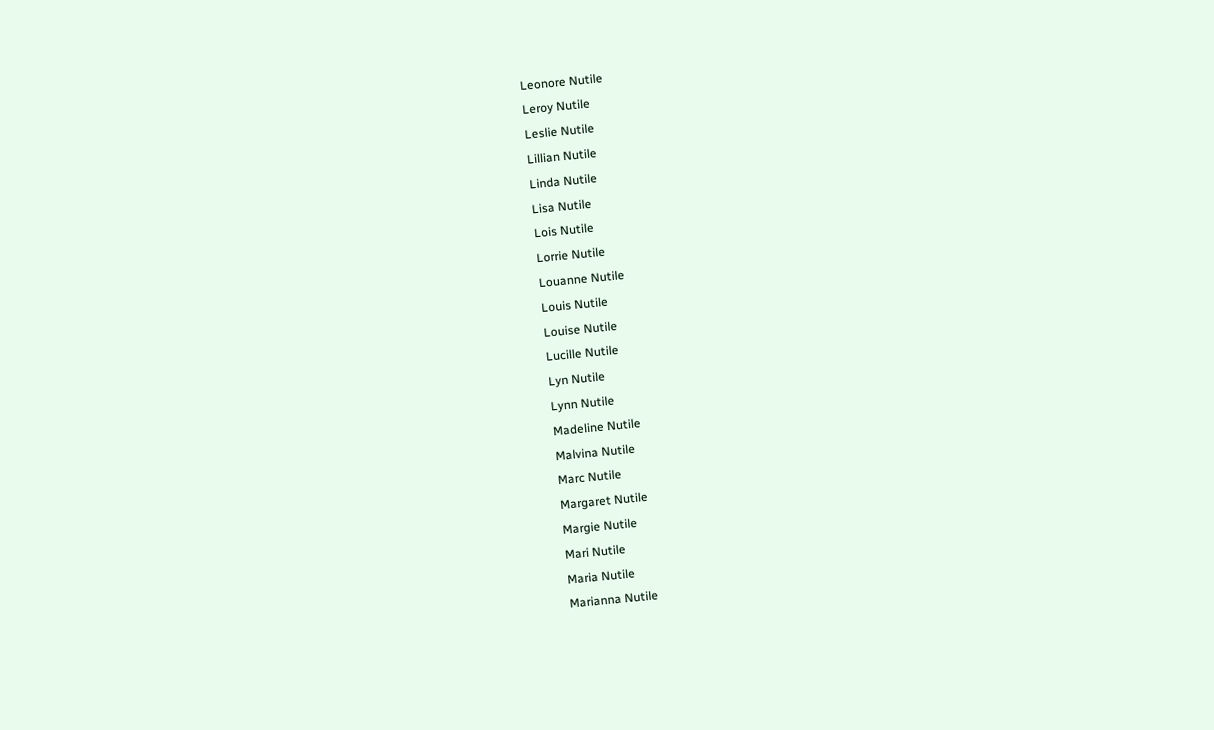Leonore Nutile
Leroy Nutile
Leslie Nutile
Lillian Nutile
Linda Nutile
Lisa Nutile
Lois Nutile
Lorrie Nutile
Louanne Nutile
Louis Nutile
Louise Nutile
Lucille Nutile
Lyn Nutile
Lynn Nutile
Madeline Nutile
Malvina Nutile
Marc Nutile
Margaret Nutile
Margie Nutile
Mari Nutile
Maria Nutile
Marianna Nutile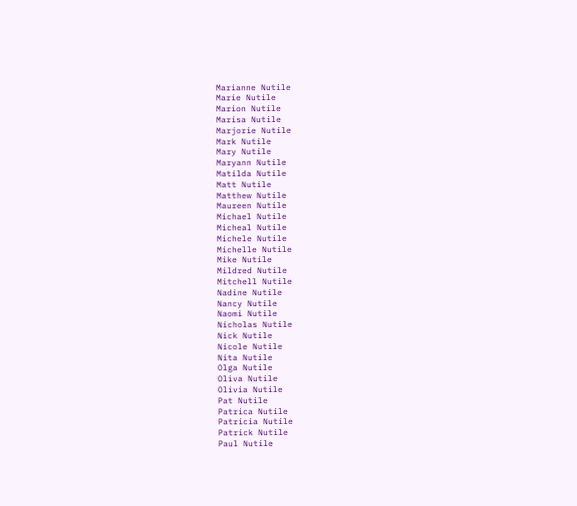Marianne Nutile
Marie Nutile
Marion Nutile
Marisa Nutile
Marjorie Nutile
Mark Nutile
Mary Nutile
Maryann Nutile
Matilda Nutile
Matt Nutile
Matthew Nutile
Maureen Nutile
Michael Nutile
Micheal Nutile
Michele Nutile
Michelle Nutile
Mike Nutile
Mildred Nutile
Mitchell Nutile
Nadine Nutile
Nancy Nutile
Naomi Nutile
Nicholas Nutile
Nick Nutile
Nicole Nutile
Nita Nutile
Olga Nutile
Oliva Nutile
Olivia Nutile
Pat Nutile
Patrica Nutile
Patricia Nutile
Patrick Nutile
Paul Nutile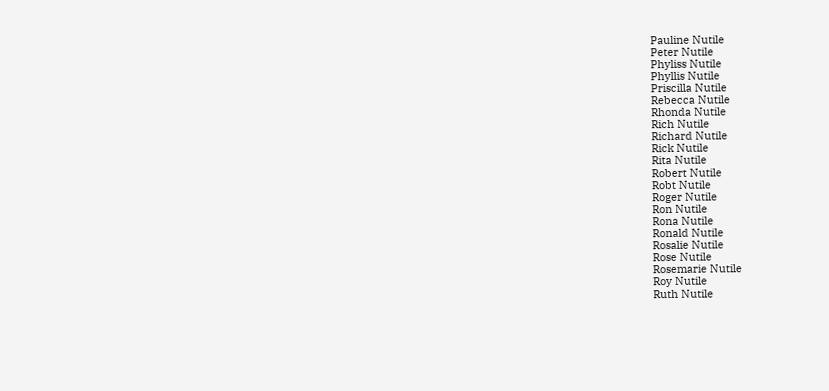Pauline Nutile
Peter Nutile
Phyliss Nutile
Phyllis Nutile
Priscilla Nutile
Rebecca Nutile
Rhonda Nutile
Rich Nutile
Richard Nutile
Rick Nutile
Rita Nutile
Robert Nutile
Robt Nutile
Roger Nutile
Ron Nutile
Rona Nutile
Ronald Nutile
Rosalie Nutile
Rose Nutile
Rosemarie Nutile
Roy Nutile
Ruth Nutile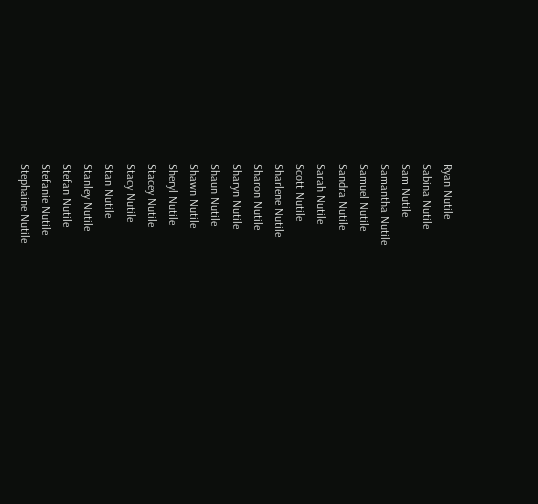Ryan Nutile
Sabina Nutile
Sam Nutile
Samantha Nutile
Samuel Nutile
Sandra Nutile
Sarah Nutile
Scott Nutile
Sharlene Nutile
Sharon Nutile
Sharyn Nutile
Shaun Nutile
Shawn Nutile
Sheryl Nutile
Stacey Nutile
Stacy Nutile
Stan Nutile
Stanley Nutile
Stefan Nutile
Stefanie Nutile
Stephaine Nutile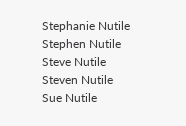Stephanie Nutile
Stephen Nutile
Steve Nutile
Steven Nutile
Sue Nutile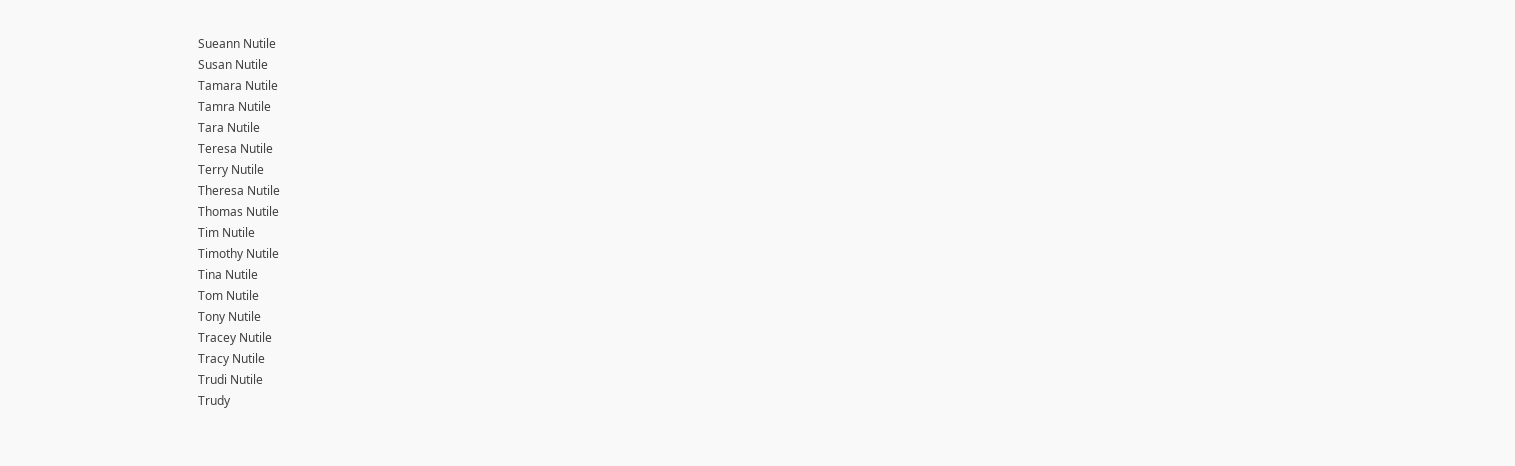Sueann Nutile
Susan Nutile
Tamara Nutile
Tamra Nutile
Tara Nutile
Teresa Nutile
Terry Nutile
Theresa Nutile
Thomas Nutile
Tim Nutile
Timothy Nutile
Tina Nutile
Tom Nutile
Tony Nutile
Tracey Nutile
Tracy Nutile
Trudi Nutile
Trudy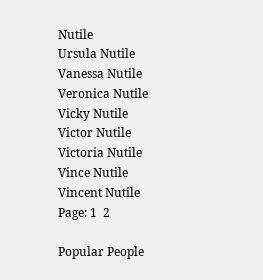Nutile
Ursula Nutile
Vanessa Nutile
Veronica Nutile
Vicky Nutile
Victor Nutile
Victoria Nutile
Vince Nutile
Vincent Nutile
Page: 1  2

Popular People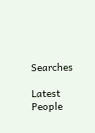Searches

Latest People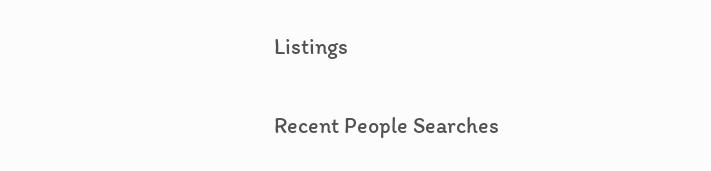Listings

Recent People Searches